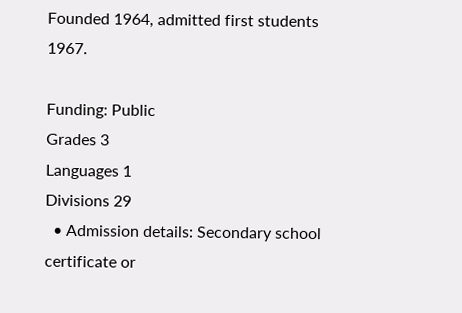Founded 1964, admitted first students 1967.

Funding: Public
Grades 3
Languages 1
Divisions 29
  • Admission details: Secondary school certificate or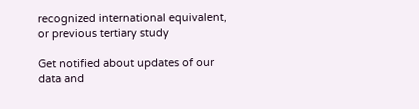recognized international equivalent, or previous tertiary study

Get notified about updates of our data and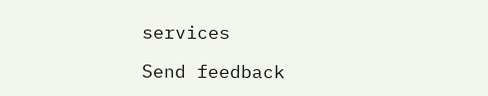services

Send feedback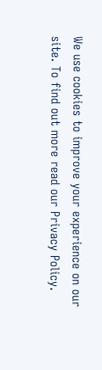We use cookies to improve your experience on our site. To find out more read our Privacy Policy.